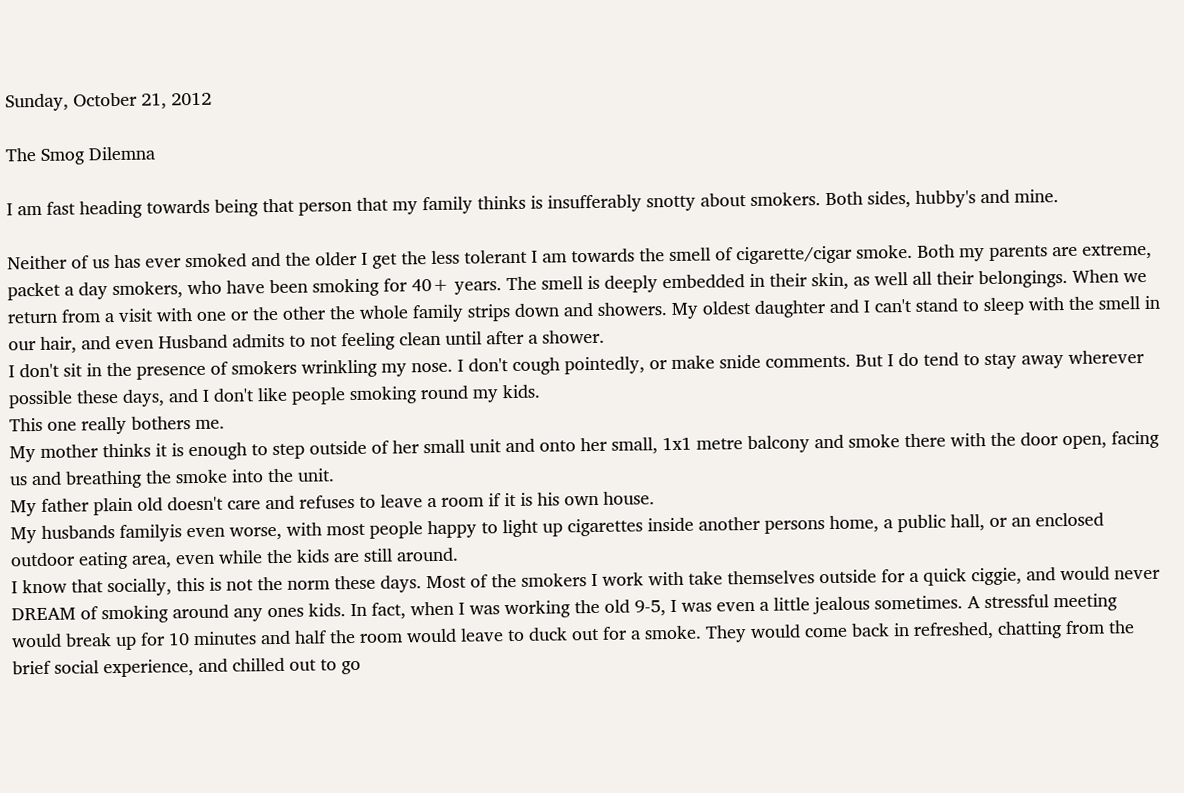Sunday, October 21, 2012

The Smog Dilemna

I am fast heading towards being that person that my family thinks is insufferably snotty about smokers. Both sides, hubby's and mine.

Neither of us has ever smoked and the older I get the less tolerant I am towards the smell of cigarette/cigar smoke. Both my parents are extreme, packet a day smokers, who have been smoking for 40+ years. The smell is deeply embedded in their skin, as well all their belongings. When we return from a visit with one or the other the whole family strips down and showers. My oldest daughter and I can't stand to sleep with the smell in our hair, and even Husband admits to not feeling clean until after a shower.
I don't sit in the presence of smokers wrinkling my nose. I don't cough pointedly, or make snide comments. But I do tend to stay away wherever possible these days, and I don't like people smoking round my kids.
This one really bothers me.
My mother thinks it is enough to step outside of her small unit and onto her small, 1x1 metre balcony and smoke there with the door open, facing us and breathing the smoke into the unit.
My father plain old doesn't care and refuses to leave a room if it is his own house.
My husbands familyis even worse, with most people happy to light up cigarettes inside another persons home, a public hall, or an enclosed outdoor eating area, even while the kids are still around.
I know that socially, this is not the norm these days. Most of the smokers I work with take themselves outside for a quick ciggie, and would never DREAM of smoking around any ones kids. In fact, when I was working the old 9-5, I was even a little jealous sometimes. A stressful meeting would break up for 10 minutes and half the room would leave to duck out for a smoke. They would come back in refreshed, chatting from the brief social experience, and chilled out to go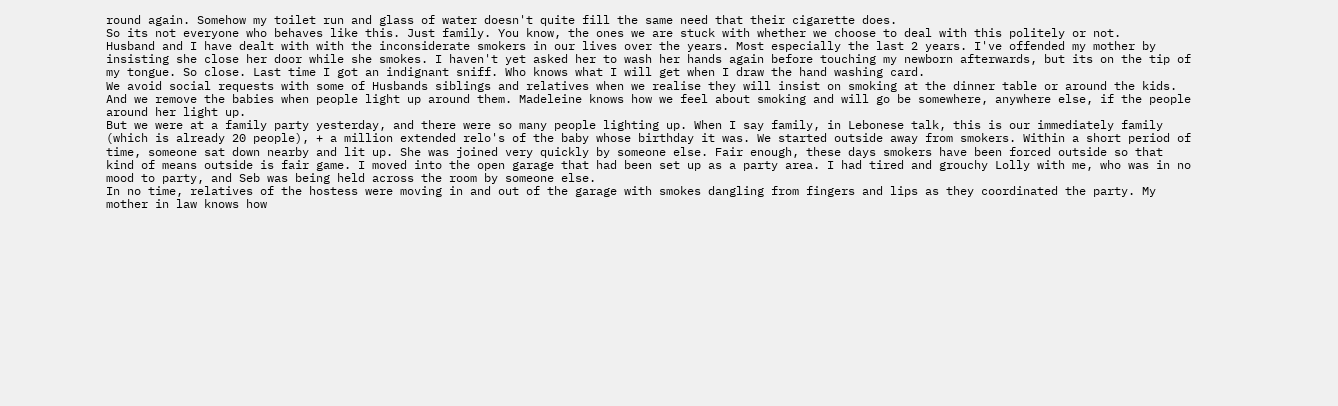round again. Somehow my toilet run and glass of water doesn't quite fill the same need that their cigarette does.
So its not everyone who behaves like this. Just family. You know, the ones we are stuck with whether we choose to deal with this politely or not.
Husband and I have dealt with with the inconsiderate smokers in our lives over the years. Most especially the last 2 years. I've offended my mother by insisting she close her door while she smokes. I haven't yet asked her to wash her hands again before touching my newborn afterwards, but its on the tip of my tongue. So close. Last time I got an indignant sniff. Who knows what I will get when I draw the hand washing card.
We avoid social requests with some of Husbands siblings and relatives when we realise they will insist on smoking at the dinner table or around the kids. And we remove the babies when people light up around them. Madeleine knows how we feel about smoking and will go be somewhere, anywhere else, if the people around her light up.
But we were at a family party yesterday, and there were so many people lighting up. When I say family, in Lebonese talk, this is our immediately family (which is already 20 people), + a million extended relo's of the baby whose birthday it was. We started outside away from smokers. Within a short period of time, someone sat down nearby and lit up. She was joined very quickly by someone else. Fair enough, these days smokers have been forced outside so that kind of means outside is fair game. I moved into the open garage that had been set up as a party area. I had tired and grouchy Lolly with me, who was in no mood to party, and Seb was being held across the room by someone else.
In no time, relatives of the hostess were moving in and out of the garage with smokes dangling from fingers and lips as they coordinated the party. My mother in law knows how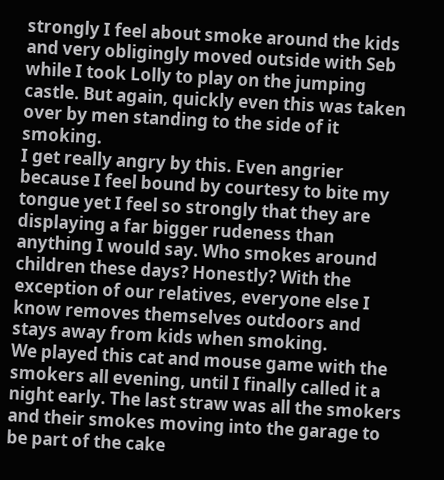strongly I feel about smoke around the kids and very obligingly moved outside with Seb while I took Lolly to play on the jumping castle. But again, quickly even this was taken over by men standing to the side of it smoking.
I get really angry by this. Even angrier because I feel bound by courtesy to bite my tongue yet I feel so strongly that they are displaying a far bigger rudeness than anything I would say. Who smokes around children these days? Honestly? With the exception of our relatives, everyone else I know removes themselves outdoors and stays away from kids when smoking.
We played this cat and mouse game with the smokers all evening, until I finally called it a night early. The last straw was all the smokers and their smokes moving into the garage to be part of the cake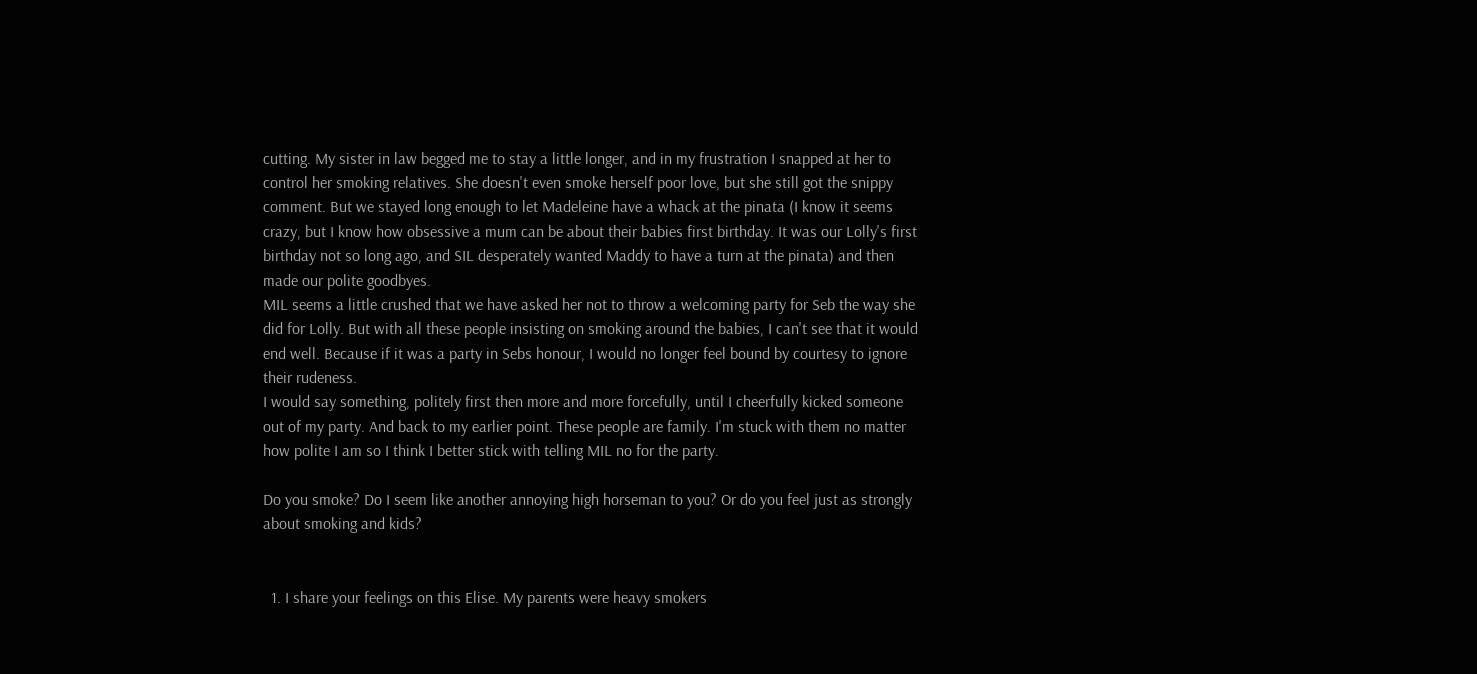cutting. My sister in law begged me to stay a little longer, and in my frustration I snapped at her to control her smoking relatives. She doesn't even smoke herself poor love, but she still got the snippy comment. But we stayed long enough to let Madeleine have a whack at the pinata (I know it seems crazy, but I know how obsessive a mum can be about their babies first birthday. It was our Lolly's first birthday not so long ago, and SIL desperately wanted Maddy to have a turn at the pinata) and then made our polite goodbyes.
MIL seems a little crushed that we have asked her not to throw a welcoming party for Seb the way she did for Lolly. But with all these people insisting on smoking around the babies, I can't see that it would end well. Because if it was a party in Sebs honour, I would no longer feel bound by courtesy to ignore their rudeness.
I would say something, politely first then more and more forcefully, until I cheerfully kicked someone out of my party. And back to my earlier point. These people are family. I'm stuck with them no matter how polite I am so I think I better stick with telling MIL no for the party.

Do you smoke? Do I seem like another annoying high horseman to you? Or do you feel just as strongly about smoking and kids?


  1. I share your feelings on this Elise. My parents were heavy smokers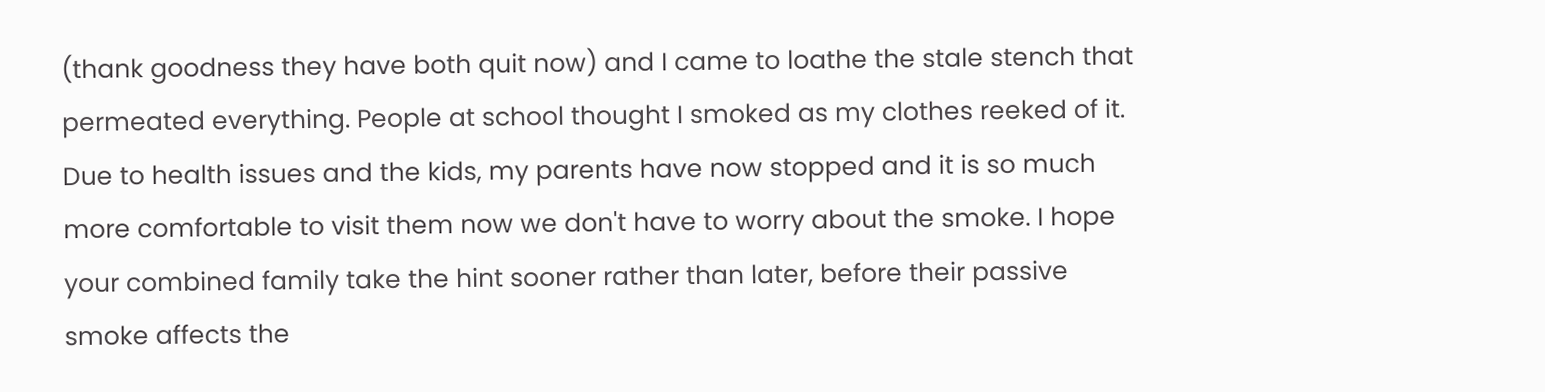(thank goodness they have both quit now) and I came to loathe the stale stench that permeated everything. People at school thought I smoked as my clothes reeked of it. Due to health issues and the kids, my parents have now stopped and it is so much more comfortable to visit them now we don't have to worry about the smoke. I hope your combined family take the hint sooner rather than later, before their passive smoke affects the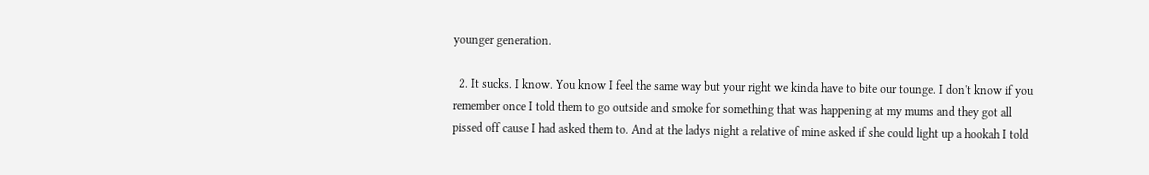younger generation.

  2. It sucks. I know. You know I feel the same way but your right we kinda have to bite our tounge. I don't know if you remember once I told them to go outside and smoke for something that was happening at my mums and they got all pissed off cause I had asked them to. And at the ladys night a relative of mine asked if she could light up a hookah I told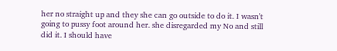her no straight up and they she can go outside to do it. I wasn't going to pussy foot around her. she disregarded my No and still did it. I should have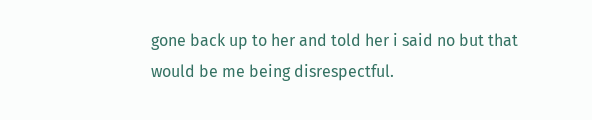gone back up to her and told her i said no but that would be me being disrespectful.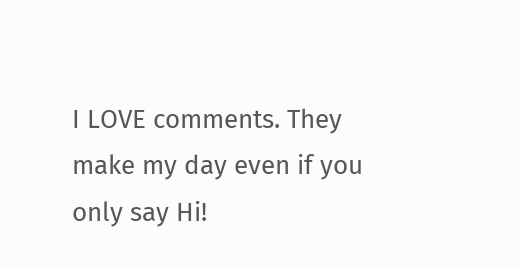I LOVE comments. They make my day even if you only say Hi!